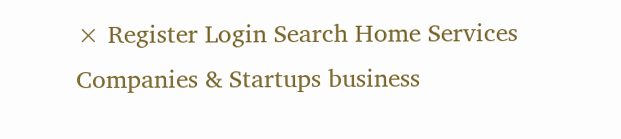× Register Login Search Home Services Companies & Startups business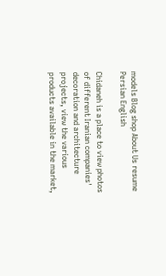models Blog shop About Us resume Persian English

Chidaneh is a place to view photos of different Iranian companies' decoration and architecture projects, view the various products available in the market,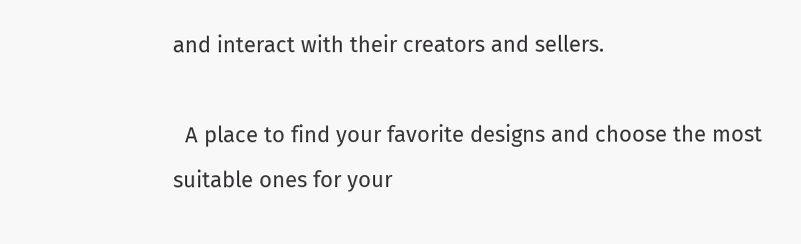and interact with their creators and sellers.

  A place to find your favorite designs and choose the most suitable ones for your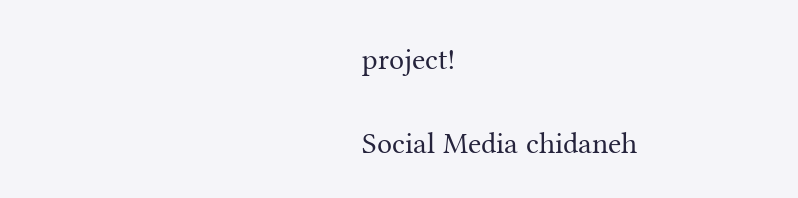project!

Social Media chidaneh